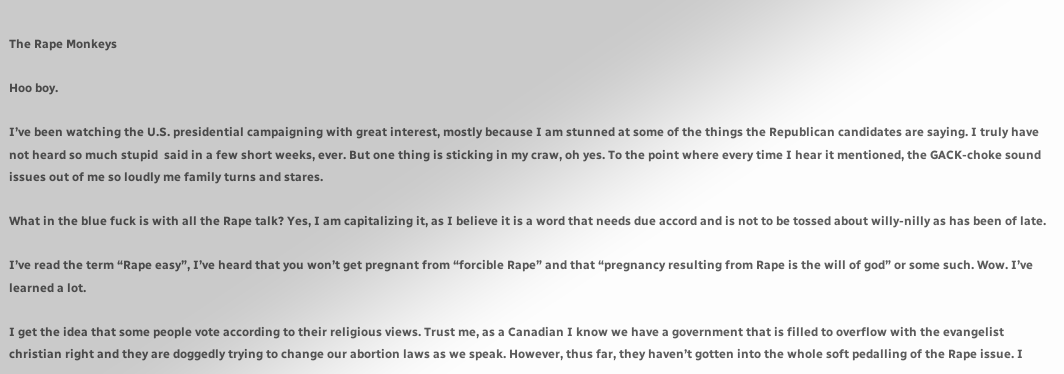The Rape Monkeys

Hoo boy.

I’ve been watching the U.S. presidential campaigning with great interest, mostly because I am stunned at some of the things the Republican candidates are saying. I truly have not heard so much stupid  said in a few short weeks, ever. But one thing is sticking in my craw, oh yes. To the point where every time I hear it mentioned, the GACK-choke sound issues out of me so loudly me family turns and stares.

What in the blue fuck is with all the Rape talk? Yes, I am capitalizing it, as I believe it is a word that needs due accord and is not to be tossed about willy-nilly as has been of late.

I’ve read the term “Rape easy”, I’ve heard that you won’t get pregnant from “forcible Rape” and that “pregnancy resulting from Rape is the will of god” or some such. Wow. I’ve learned a lot.

I get the idea that some people vote according to their religious views. Trust me, as a Canadian I know we have a government that is filled to overflow with the evangelist christian right and they are doggedly trying to change our abortion laws as we speak. However, thus far, they haven’t gotten into the whole soft pedalling of the Rape issue. I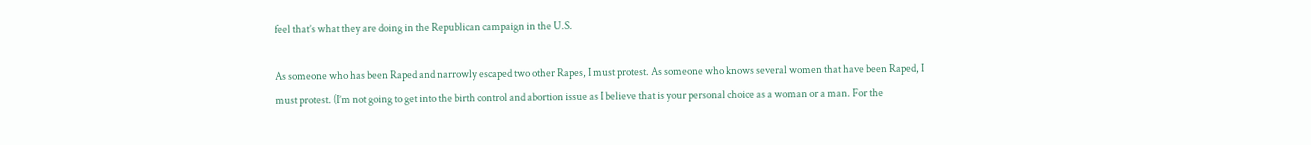feel that’s what they are doing in the Republican campaign in the U.S.

As someone who has been Raped and narrowly escaped two other Rapes, I must protest. As someone who knows several women that have been Raped, I must protest. (I’m not going to get into the birth control and abortion issue as I believe that is your personal choice as a woman or a man. For the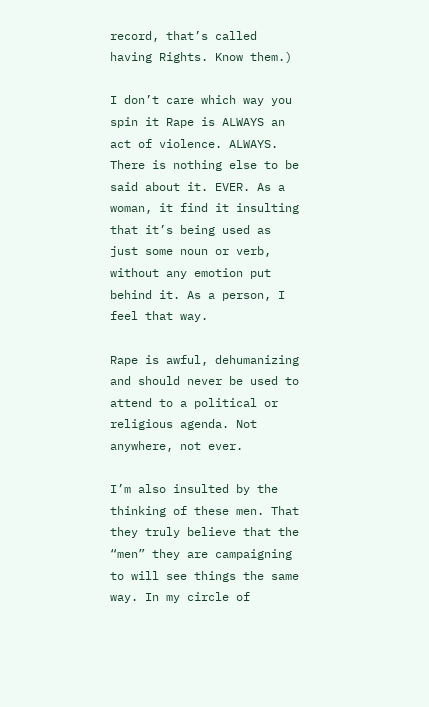record, that’s called having Rights. Know them.)

I don’t care which way you spin it Rape is ALWAYS an act of violence. ALWAYS. There is nothing else to be said about it. EVER. As a woman, it find it insulting that it’s being used as just some noun or verb, without any emotion put behind it. As a person, I feel that way.

Rape is awful, dehumanizing and should never be used to attend to a political or religious agenda. Not anywhere, not ever.

I’m also insulted by the thinking of these men. That they truly believe that the “men” they are campaigning to will see things the same way. In my circle of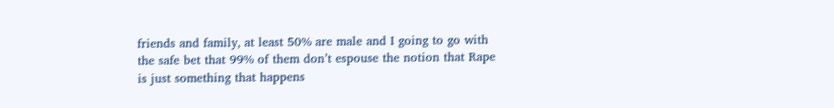friends and family, at least 50% are male and I going to go with the safe bet that 99% of them don’t espouse the notion that Rape is just something that happens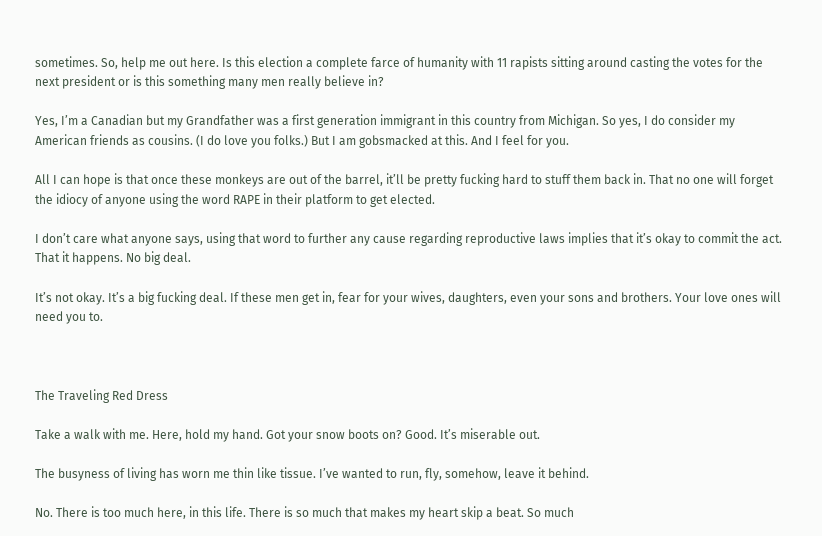sometimes. So, help me out here. Is this election a complete farce of humanity with 11 rapists sitting around casting the votes for the next president or is this something many men really believe in?

Yes, I’m a Canadian but my Grandfather was a first generation immigrant in this country from Michigan. So yes, I do consider my American friends as cousins. (I do love you folks.) But I am gobsmacked at this. And I feel for you.

All I can hope is that once these monkeys are out of the barrel, it’ll be pretty fucking hard to stuff them back in. That no one will forget the idiocy of anyone using the word RAPE in their platform to get elected.

I don’t care what anyone says, using that word to further any cause regarding reproductive laws implies that it’s okay to commit the act. That it happens. No big deal.

It’s not okay. It’s a big fucking deal. If these men get in, fear for your wives, daughters, even your sons and brothers. Your love ones will need you to.



The Traveling Red Dress

Take a walk with me. Here, hold my hand. Got your snow boots on? Good. It’s miserable out.

The busyness of living has worn me thin like tissue. I’ve wanted to run, fly, somehow, leave it behind.

No. There is too much here, in this life. There is so much that makes my heart skip a beat. So much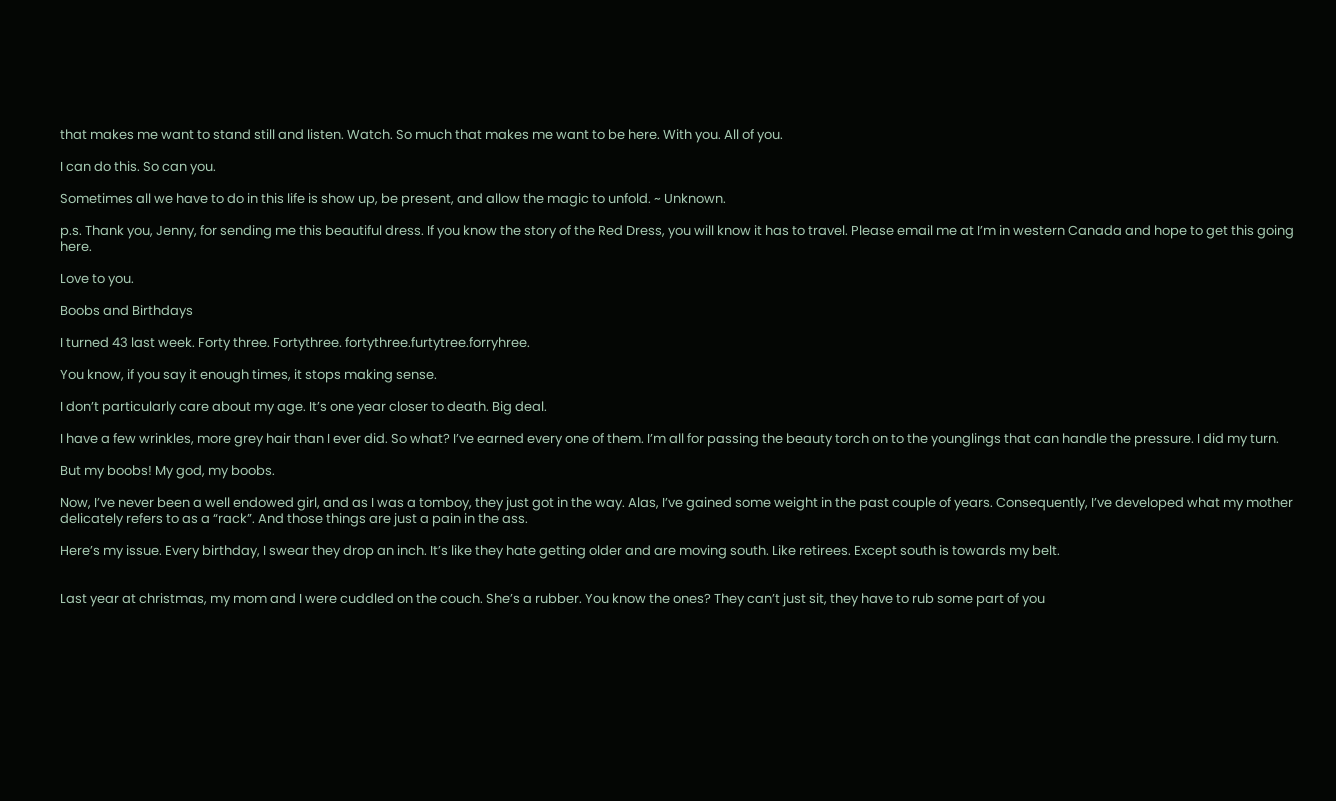that makes me want to stand still and listen. Watch. So much that makes me want to be here. With you. All of you.

I can do this. So can you.

Sometimes all we have to do in this life is show up, be present, and allow the magic to unfold. ~ Unknown.

p.s. Thank you, Jenny, for sending me this beautiful dress. If you know the story of the Red Dress, you will know it has to travel. Please email me at I’m in western Canada and hope to get this going here.

Love to you.

Boobs and Birthdays

I turned 43 last week. Forty three. Fortythree. fortythree.furtytree.forryhree.

You know, if you say it enough times, it stops making sense.

I don’t particularly care about my age. It’s one year closer to death. Big deal.

I have a few wrinkles, more grey hair than I ever did. So what? I’ve earned every one of them. I’m all for passing the beauty torch on to the younglings that can handle the pressure. I did my turn.

But my boobs! My god, my boobs.

Now, I’ve never been a well endowed girl, and as I was a tomboy, they just got in the way. Alas, I’ve gained some weight in the past couple of years. Consequently, I’ve developed what my mother delicately refers to as a “rack”. And those things are just a pain in the ass.

Here’s my issue. Every birthday, I swear they drop an inch. It’s like they hate getting older and are moving south. Like retirees. Except south is towards my belt.


Last year at christmas, my mom and I were cuddled on the couch. She’s a rubber. You know the ones? They can’t just sit, they have to rub some part of you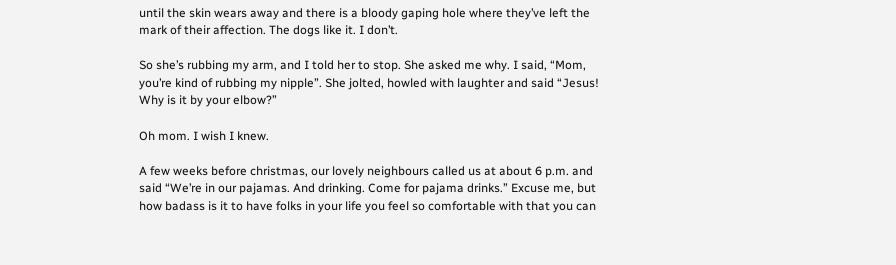until the skin wears away and there is a bloody gaping hole where they’ve left the mark of their affection. The dogs like it. I don’t.

So she’s rubbing my arm, and I told her to stop. She asked me why. I said, “Mom, you’re kind of rubbing my nipple”. She jolted, howled with laughter and said “Jesus! Why is it by your elbow?”

Oh mom. I wish I knew.

A few weeks before christmas, our lovely neighbours called us at about 6 p.m. and said “We’re in our pajamas. And drinking. Come for pajama drinks.” Excuse me, but how badass is it to have folks in your life you feel so comfortable with that you can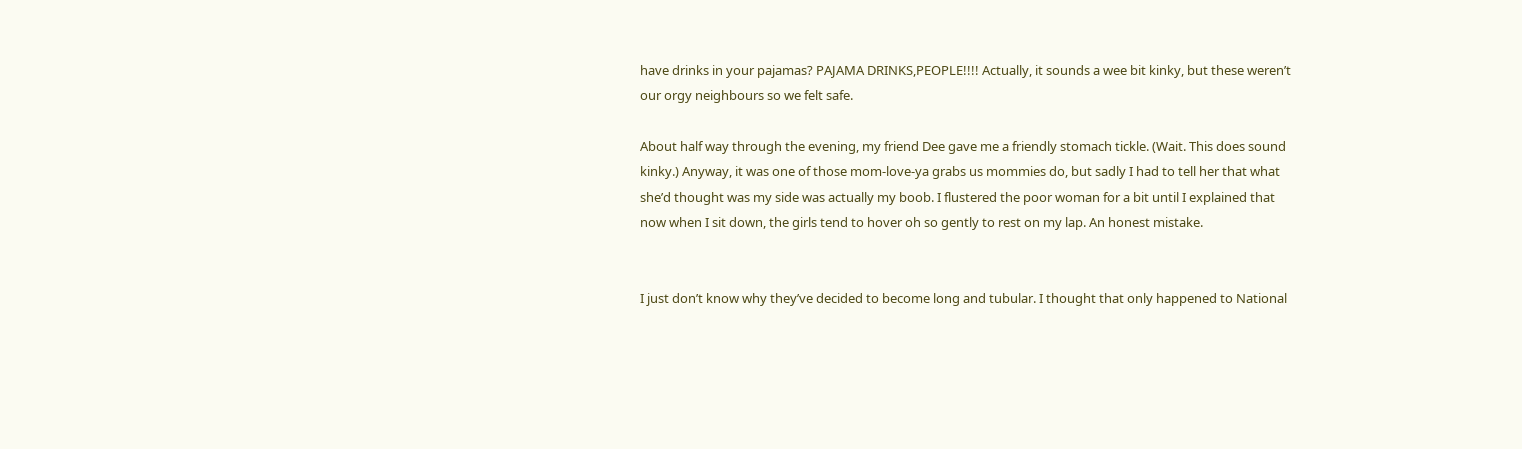have drinks in your pajamas? PAJAMA DRINKS,PEOPLE!!!! Actually, it sounds a wee bit kinky, but these weren’t our orgy neighbours so we felt safe.

About half way through the evening, my friend Dee gave me a friendly stomach tickle. (Wait. This does sound kinky.) Anyway, it was one of those mom-love-ya grabs us mommies do, but sadly I had to tell her that what she’d thought was my side was actually my boob. I flustered the poor woman for a bit until I explained that now when I sit down, the girls tend to hover oh so gently to rest on my lap. An honest mistake.


I just don’t know why they’ve decided to become long and tubular. I thought that only happened to National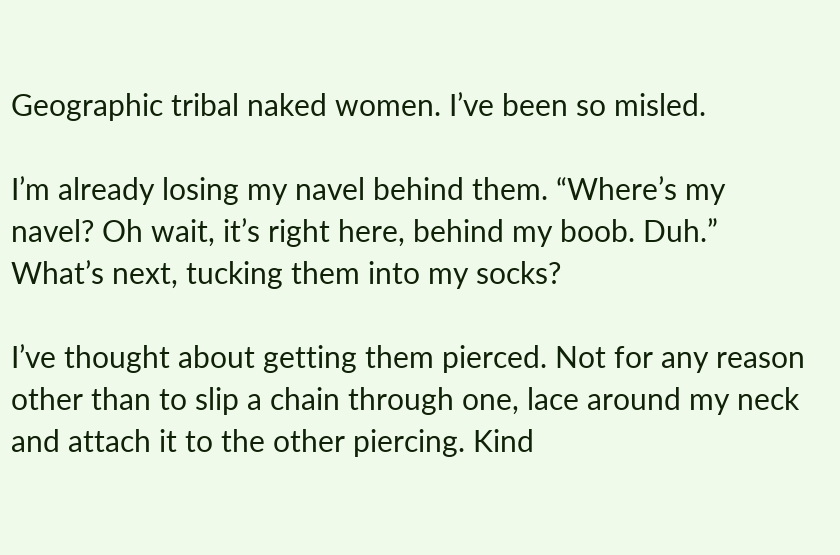Geographic tribal naked women. I’ve been so misled.

I’m already losing my navel behind them. “Where’s my navel? Oh wait, it’s right here, behind my boob. Duh.” What’s next, tucking them into my socks?

I’ve thought about getting them pierced. Not for any reason other than to slip a chain through one, lace around my neck and attach it to the other piercing. Kind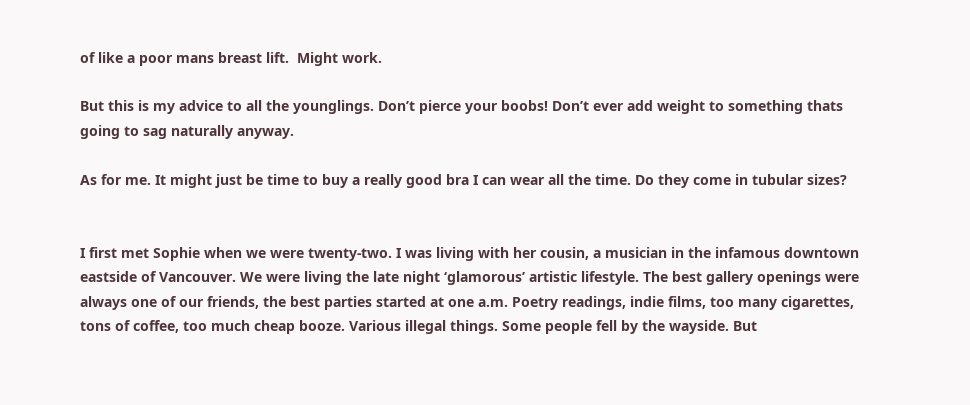of like a poor mans breast lift.  Might work.

But this is my advice to all the younglings. Don’t pierce your boobs! Don’t ever add weight to something thats going to sag naturally anyway.

As for me. It might just be time to buy a really good bra I can wear all the time. Do they come in tubular sizes?


I first met Sophie when we were twenty-two. I was living with her cousin, a musician in the infamous downtown eastside of Vancouver. We were living the late night ‘glamorous’ artistic lifestyle. The best gallery openings were always one of our friends, the best parties started at one a.m. Poetry readings, indie films, too many cigarettes, tons of coffee, too much cheap booze. Various illegal things. Some people fell by the wayside. But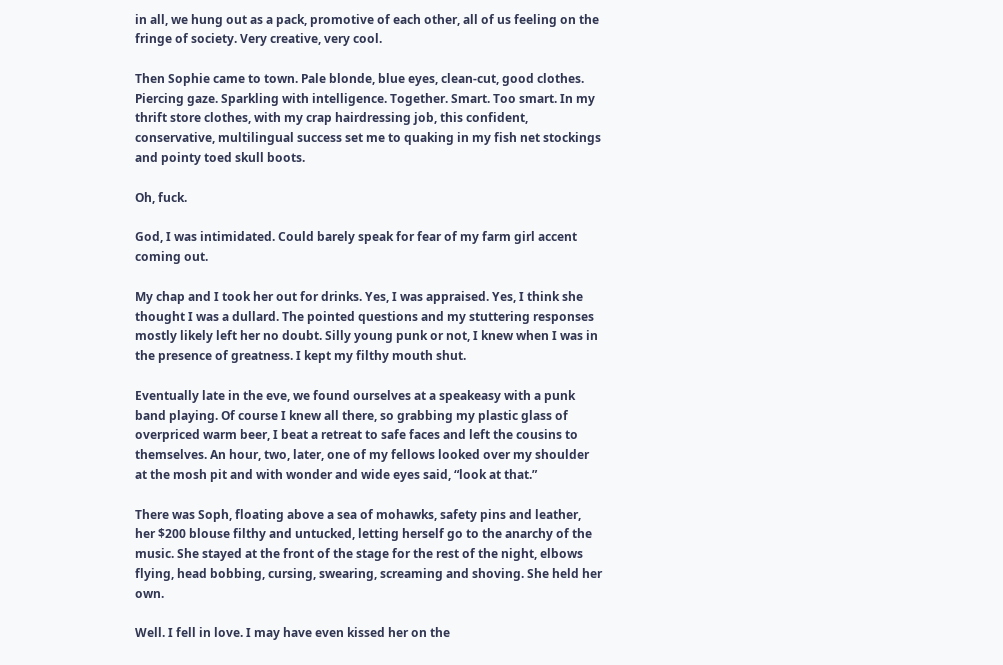in all, we hung out as a pack, promotive of each other, all of us feeling on the fringe of society. Very creative, very cool.

Then Sophie came to town. Pale blonde, blue eyes, clean-cut, good clothes. Piercing gaze. Sparkling with intelligence. Together. Smart. Too smart. In my thrift store clothes, with my crap hairdressing job, this confident, conservative, multilingual success set me to quaking in my fish net stockings and pointy toed skull boots.

Oh, fuck.

God, I was intimidated. Could barely speak for fear of my farm girl accent coming out.

My chap and I took her out for drinks. Yes, I was appraised. Yes, I think she thought I was a dullard. The pointed questions and my stuttering responses mostly likely left her no doubt. Silly young punk or not, I knew when I was in the presence of greatness. I kept my filthy mouth shut.

Eventually late in the eve, we found ourselves at a speakeasy with a punk band playing. Of course I knew all there, so grabbing my plastic glass of overpriced warm beer, I beat a retreat to safe faces and left the cousins to themselves. An hour, two, later, one of my fellows looked over my shoulder at the mosh pit and with wonder and wide eyes said, “look at that.”

There was Soph, floating above a sea of mohawks, safety pins and leather, her $200 blouse filthy and untucked, letting herself go to the anarchy of the music. She stayed at the front of the stage for the rest of the night, elbows flying, head bobbing, cursing, swearing, screaming and shoving. She held her own.

Well. I fell in love. I may have even kissed her on the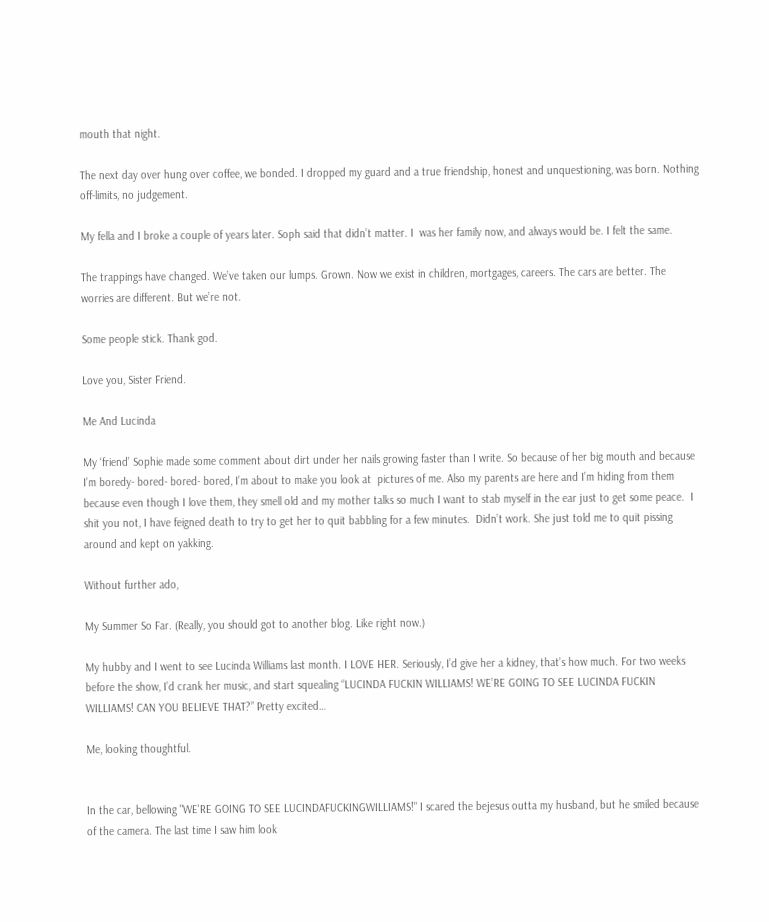mouth that night.

The next day over hung over coffee, we bonded. I dropped my guard and a true friendship, honest and unquestioning, was born. Nothing off-limits, no judgement.

My fella and I broke a couple of years later. Soph said that didn’t matter. I  was her family now, and always would be. I felt the same.

The trappings have changed. We’ve taken our lumps. Grown. Now we exist in children, mortgages, careers. The cars are better. The worries are different. But we’re not.

Some people stick. Thank god.

Love you, Sister Friend.

Me And Lucinda

My ‘friend’ Sophie made some comment about dirt under her nails growing faster than I write. So because of her big mouth and because I’m boredy- bored- bored- bored, I’m about to make you look at  pictures of me. Also my parents are here and I’m hiding from them because even though I love them, they smell old and my mother talks so much I want to stab myself in the ear just to get some peace.  I shit you not, I have feigned death to try to get her to quit babbling for a few minutes.  Didn’t work. She just told me to quit pissing around and kept on yakking.

Without further ado,

My Summer So Far. (Really, you should got to another blog. Like right now.)

My hubby and I went to see Lucinda Williams last month. I LOVE HER. Seriously, I’d give her a kidney, that’s how much. For two weeks before the show, I’d crank her music, and start squealing “LUCINDA FUCKIN WILLIAMS! WE’RE GOING TO SEE LUCINDA FUCKIN WILLIAMS! CAN YOU BELIEVE THAT?” Pretty excited…

Me, looking thoughtful.


In the car, bellowing "WE'RE GOING TO SEE LUCINDAFUCKINGWILLIAMS!" I scared the bejesus outta my husband, but he smiled because of the camera. The last time I saw him look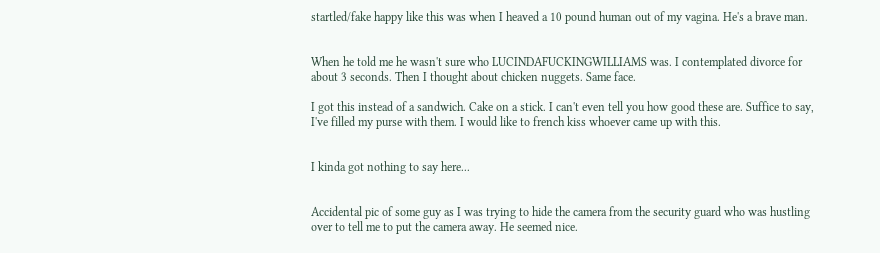startled/fake happy like this was when I heaved a 10 pound human out of my vagina. He's a brave man.


When he told me he wasn't sure who LUCINDAFUCKINGWILLIAMS was. I contemplated divorce for about 3 seconds. Then I thought about chicken nuggets. Same face.

I got this instead of a sandwich. Cake on a stick. I can't even tell you how good these are. Suffice to say, I've filled my purse with them. I would like to french kiss whoever came up with this.


I kinda got nothing to say here...


Accidental pic of some guy as I was trying to hide the camera from the security guard who was hustling over to tell me to put the camera away. He seemed nice.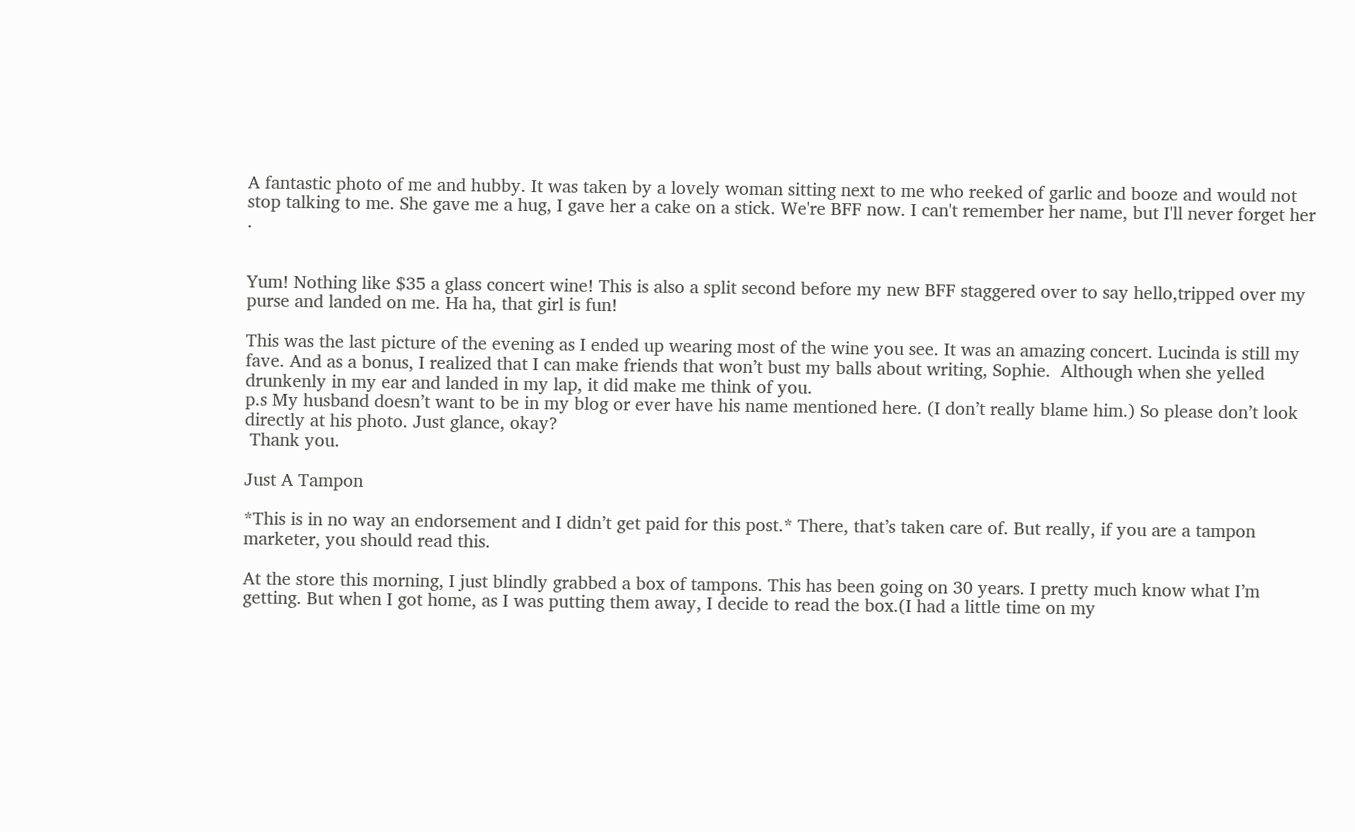A fantastic photo of me and hubby. It was taken by a lovely woman sitting next to me who reeked of garlic and booze and would not stop talking to me. She gave me a hug, I gave her a cake on a stick. We're BFF now. I can't remember her name, but I'll never forget her .


Yum! Nothing like $35 a glass concert wine! This is also a split second before my new BFF staggered over to say hello,tripped over my purse and landed on me. Ha ha, that girl is fun!

This was the last picture of the evening as I ended up wearing most of the wine you see. It was an amazing concert. Lucinda is still my fave. And as a bonus, I realized that I can make friends that won’t bust my balls about writing, Sophie.  Although when she yelled drunkenly in my ear and landed in my lap, it did make me think of you.
p.s My husband doesn’t want to be in my blog or ever have his name mentioned here. (I don’t really blame him.) So please don’t look directly at his photo. Just glance, okay?
 Thank you.

Just A Tampon

*This is in no way an endorsement and I didn’t get paid for this post.* There, that’s taken care of. But really, if you are a tampon marketer, you should read this.

At the store this morning, I just blindly grabbed a box of tampons. This has been going on 30 years. I pretty much know what I’m getting. But when I got home, as I was putting them away, I decide to read the box.(I had a little time on my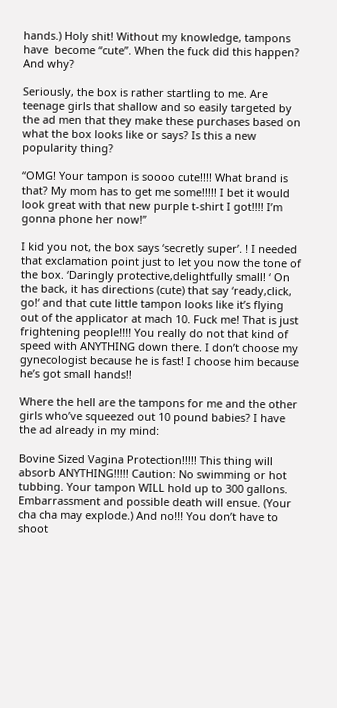hands.) Holy shit! Without my knowledge, tampons have  become “cute”. When the fuck did this happen? And why?

Seriously, the box is rather startling to me. Are teenage girls that shallow and so easily targeted by the ad men that they make these purchases based on what the box looks like or says? Is this a new popularity thing?

“OMG! Your tampon is soooo cute!!!! What brand is that? My mom has to get me some!!!!! I bet it would look great with that new purple t-shirt I got!!!! I’m gonna phone her now!”

I kid you not, the box says ‘secretly super’. ! I needed that exclamation point just to let you now the tone of the box. ‘Daringly protective,delightfully small! ‘ On the back, it has directions (cute) that say ‘ready,click, go!‘ and that cute little tampon looks like it’s flying out of the applicator at mach 10. Fuck me! That is just frightening people!!!! You really do not that kind of speed with ANYTHING down there. I don’t choose my gynecologist because he is fast! I choose him because he’s got small hands!!

Where the hell are the tampons for me and the other girls who’ve squeezed out 10 pound babies? I have the ad already in my mind:

Bovine Sized Vagina Protection!!!!! This thing will absorb ANYTHING!!!!! Caution: No swimming or hot tubbing. Your tampon WILL hold up to 300 gallons. Embarrassment and possible death will ensue. (Your cha cha may explode.) And no!!! You don’t have to shoot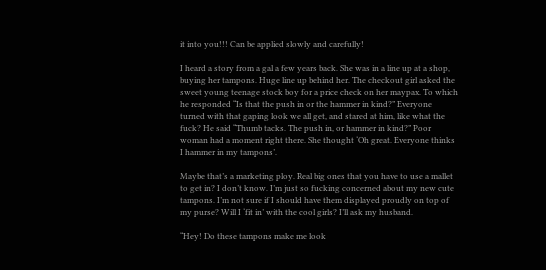it into you!!! Can be applied slowly and carefully!

I heard a story from a gal a few years back. She was in a line up at a shop, buying her tampons. Huge line up behind her. The checkout girl asked the sweet young teenage stock boy for a price check on her maypax. To which he responded “Is that the push in or the hammer in kind?” Everyone turned with that gaping look we all get, and stared at him, like what the fuck? He said “Thumb tacks. The push in, or hammer in kind?” Poor woman had a moment right there. She thought ‘Oh great. Everyone thinks I hammer in my tampons’.

Maybe that’s a marketing ploy. Real big ones that you have to use a mallet to get in? I don’t know. I’m just so fucking concerned about my new cute tampons. I’m not sure if I should have them displayed proudly on top of my purse? Will I ‘fit in’ with the cool girls? I’ll ask my husband.

“Hey! Do these tampons make me look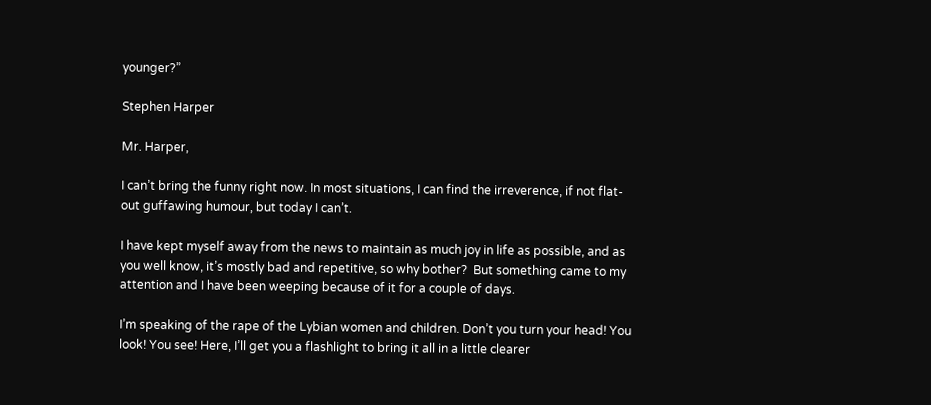younger?”

Stephen Harper

Mr. Harper,

I can’t bring the funny right now. In most situations, I can find the irreverence, if not flat-out guffawing humour, but today I can’t.

I have kept myself away from the news to maintain as much joy in life as possible, and as you well know, it’s mostly bad and repetitive, so why bother?  But something came to my attention and I have been weeping because of it for a couple of days.

I’m speaking of the rape of the Lybian women and children. Don’t you turn your head! You look! You see! Here, I’ll get you a flashlight to bring it all in a little clearer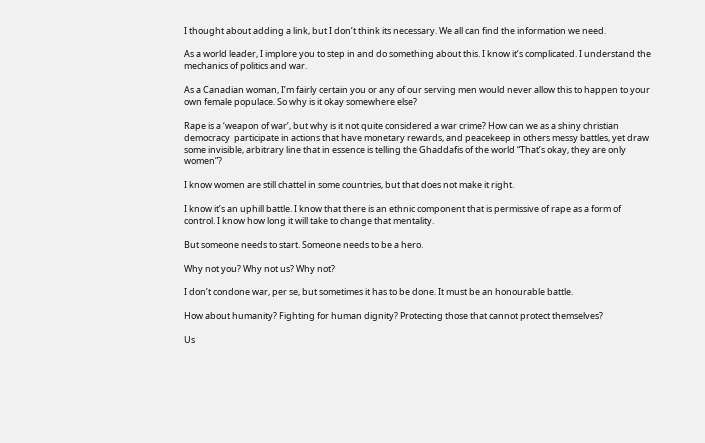I thought about adding a link, but I don’t think its necessary. We all can find the information we need.

As a world leader, I implore you to step in and do something about this. I know it’s complicated. I understand the mechanics of politics and war.

As a Canadian woman, I’m fairly certain you or any of our serving men would never allow this to happen to your own female populace. So why is it okay somewhere else?

Rape is a ‘weapon of war’, but why is it not quite considered a war crime? How can we as a shiny christian democracy  participate in actions that have monetary rewards, and peacekeep in others messy battles, yet draw some invisible, arbitrary line that in essence is telling the Ghaddafis of the world “That’s okay, they are only women”?

I know women are still chattel in some countries, but that does not make it right.

I know it’s an uphill battle. I know that there is an ethnic component that is permissive of rape as a form of control. I know how long it will take to change that mentality.

But someone needs to start. Someone needs to be a hero.

Why not you? Why not us? Why not?

I don’t condone war, per se, but sometimes it has to be done. It must be an honourable battle.

How about humanity? Fighting for human dignity? Protecting those that cannot protect themselves?

Us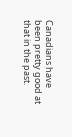Canadians have been pretty good at that in the past.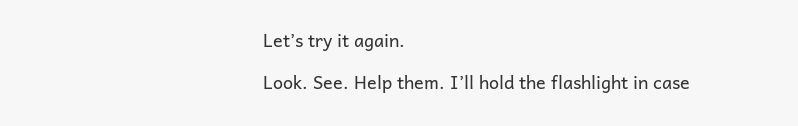Let’s try it again.

Look. See. Help them. I’ll hold the flashlight in case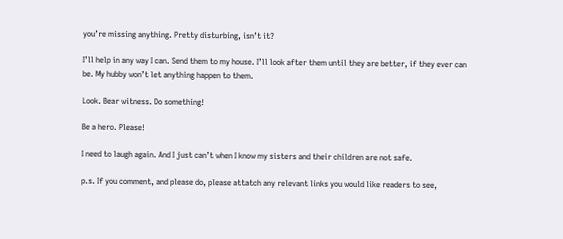you’re missing anything. Pretty disturbing, isn’t it?

I’ll help in any way I can. Send them to my house. I’ll look after them until they are better, if they ever can be. My hubby won’t let anything happen to them.

Look. Bear witness. Do something!

Be a hero. Please!

I need to laugh again. And I just can’t when I know my sisters and their children are not safe.

p.s. If you comment, and please do, please attatch any relevant links you would like readers to see,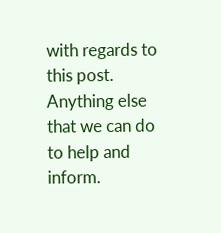with regards to this post. Anything else that we can do to help and inform.